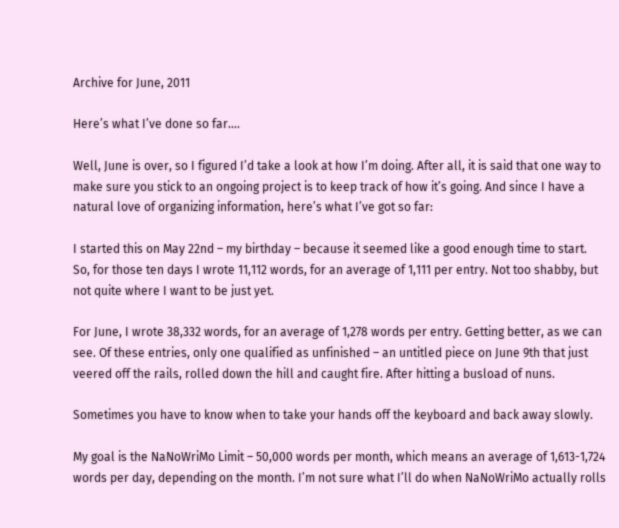Archive for June, 2011

Here’s what I’ve done so far….

Well, June is over, so I figured I’d take a look at how I’m doing. After all, it is said that one way to make sure you stick to an ongoing project is to keep track of how it’s going. And since I have a natural love of organizing information, here’s what I’ve got so far:

I started this on May 22nd – my birthday – because it seemed like a good enough time to start. So, for those ten days I wrote 11,112 words, for an average of 1,111 per entry. Not too shabby, but not quite where I want to be just yet.

For June, I wrote 38,332 words, for an average of 1,278 words per entry. Getting better, as we can see. Of these entries, only one qualified as unfinished – an untitled piece on June 9th that just veered off the rails, rolled down the hill and caught fire. After hitting a busload of nuns.

Sometimes you have to know when to take your hands off the keyboard and back away slowly.

My goal is the NaNoWriMo Limit – 50,000 words per month, which means an average of 1,613-1,724 words per day, depending on the month. I’m not sure what I’ll do when NaNoWriMo actually rolls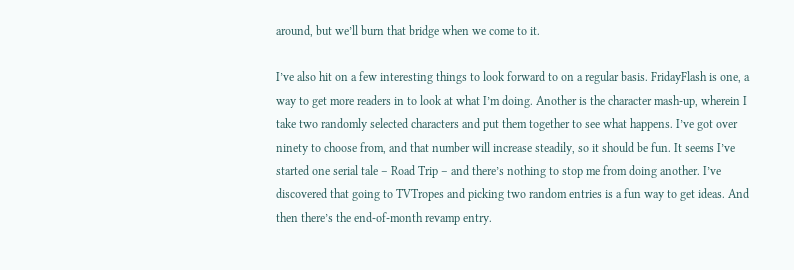around, but we’ll burn that bridge when we come to it.

I’ve also hit on a few interesting things to look forward to on a regular basis. FridayFlash is one, a way to get more readers in to look at what I’m doing. Another is the character mash-up, wherein I take two randomly selected characters and put them together to see what happens. I’ve got over ninety to choose from, and that number will increase steadily, so it should be fun. It seems I’ve started one serial tale – Road Trip – and there’s nothing to stop me from doing another. I’ve discovered that going to TVTropes and picking two random entries is a fun way to get ideas. And then there’s the end-of-month revamp entry.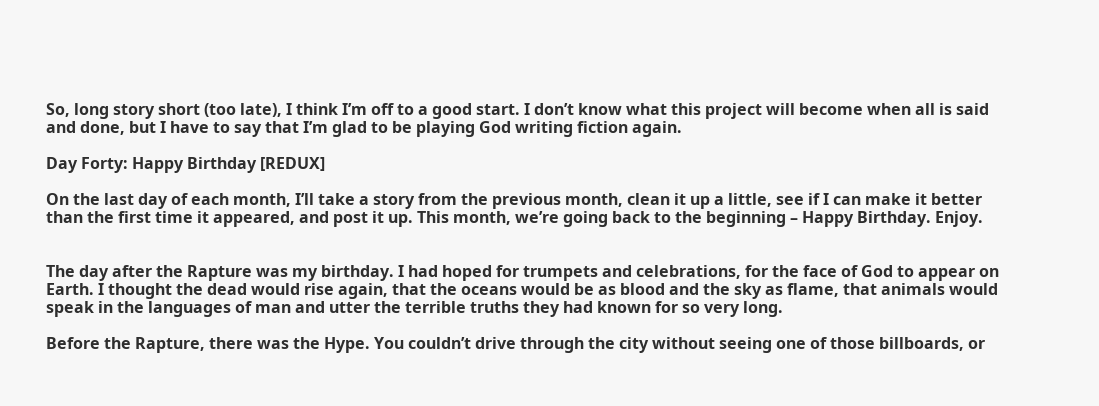So, long story short (too late), I think I’m off to a good start. I don’t know what this project will become when all is said and done, but I have to say that I’m glad to be playing God writing fiction again.

Day Forty: Happy Birthday [REDUX]

On the last day of each month, I’ll take a story from the previous month, clean it up a little, see if I can make it better than the first time it appeared, and post it up. This month, we’re going back to the beginning – Happy Birthday. Enjoy.


The day after the Rapture was my birthday. I had hoped for trumpets and celebrations, for the face of God to appear on Earth. I thought the dead would rise again, that the oceans would be as blood and the sky as flame, that animals would speak in the languages of man and utter the terrible truths they had known for so very long.

Before the Rapture, there was the Hype. You couldn’t drive through the city without seeing one of those billboards, or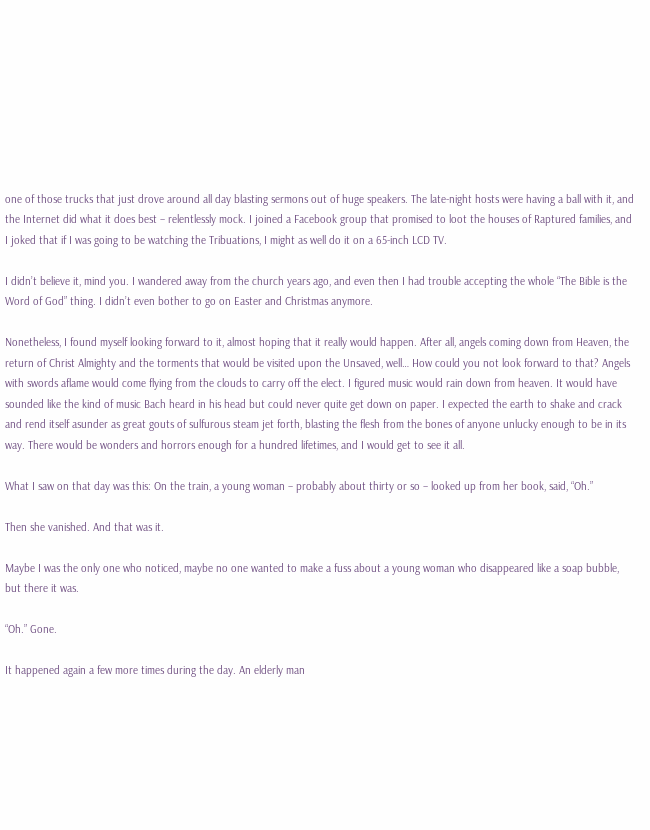one of those trucks that just drove around all day blasting sermons out of huge speakers. The late-night hosts were having a ball with it, and the Internet did what it does best – relentlessly mock. I joined a Facebook group that promised to loot the houses of Raptured families, and I joked that if I was going to be watching the Tribuations, I might as well do it on a 65-inch LCD TV.

I didn’t believe it, mind you. I wandered away from the church years ago, and even then I had trouble accepting the whole “The Bible is the Word of God” thing. I didn’t even bother to go on Easter and Christmas anymore.

Nonetheless, I found myself looking forward to it, almost hoping that it really would happen. After all, angels coming down from Heaven, the return of Christ Almighty and the torments that would be visited upon the Unsaved, well… How could you not look forward to that? Angels with swords aflame would come flying from the clouds to carry off the elect. I figured music would rain down from heaven. It would have sounded like the kind of music Bach heard in his head but could never quite get down on paper. I expected the earth to shake and crack and rend itself asunder as great gouts of sulfurous steam jet forth, blasting the flesh from the bones of anyone unlucky enough to be in its way. There would be wonders and horrors enough for a hundred lifetimes, and I would get to see it all.

What I saw on that day was this: On the train, a young woman – probably about thirty or so – looked up from her book, said, “Oh.”

Then she vanished. And that was it.

Maybe I was the only one who noticed, maybe no one wanted to make a fuss about a young woman who disappeared like a soap bubble, but there it was.

“Oh.” Gone.

It happened again a few more times during the day. An elderly man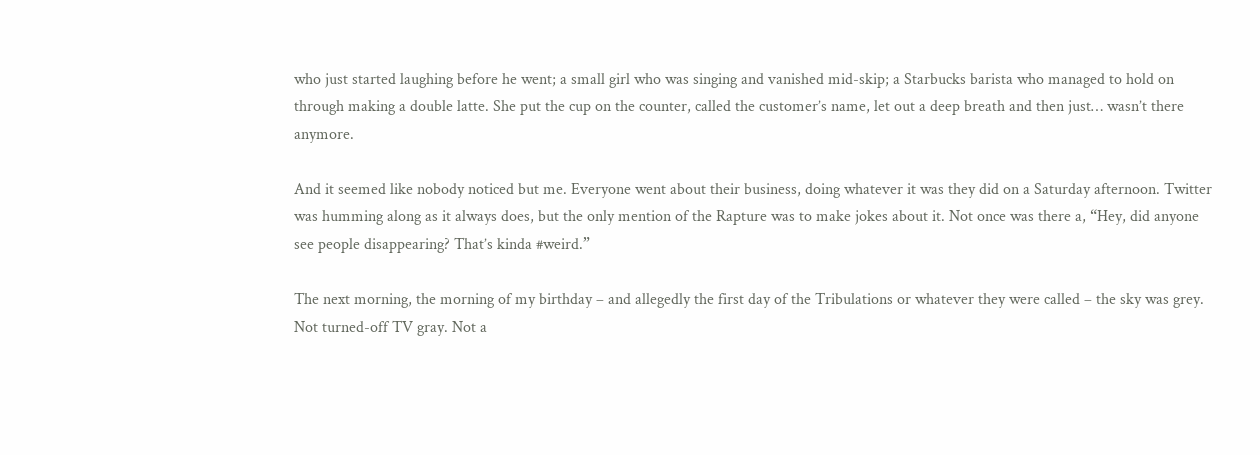who just started laughing before he went; a small girl who was singing and vanished mid-skip; a Starbucks barista who managed to hold on through making a double latte. She put the cup on the counter, called the customer’s name, let out a deep breath and then just… wasn’t there anymore.

And it seemed like nobody noticed but me. Everyone went about their business, doing whatever it was they did on a Saturday afternoon. Twitter was humming along as it always does, but the only mention of the Rapture was to make jokes about it. Not once was there a, “Hey, did anyone see people disappearing? That’s kinda #weird.”

The next morning, the morning of my birthday – and allegedly the first day of the Tribulations or whatever they were called – the sky was grey. Not turned-off TV gray. Not a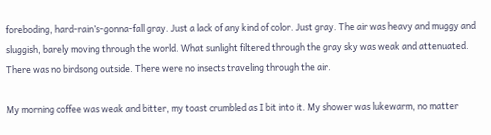foreboding, hard-rain’s-gonna-fall gray. Just a lack of any kind of color. Just gray. The air was heavy and muggy and sluggish, barely moving through the world. What sunlight filtered through the gray sky was weak and attenuated. There was no birdsong outside. There were no insects traveling through the air.

My morning coffee was weak and bitter, my toast crumbled as I bit into it. My shower was lukewarm, no matter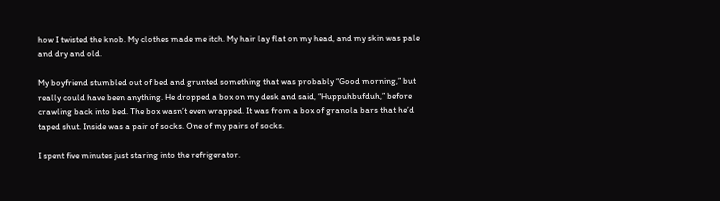how I twisted the knob. My clothes made me itch. My hair lay flat on my head, and my skin was pale and dry and old.

My boyfriend stumbled out of bed and grunted something that was probably “Good morning,” but really could have been anything. He dropped a box on my desk and said, “Huppuhbufduh,” before crawling back into bed. The box wasn’t even wrapped. It was from a box of granola bars that he’d taped shut. Inside was a pair of socks. One of my pairs of socks.

I spent five minutes just staring into the refrigerator.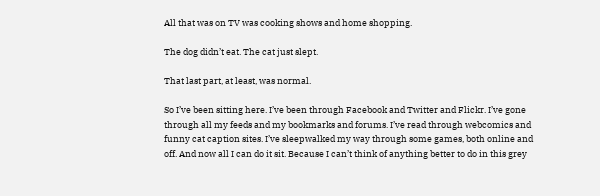All that was on TV was cooking shows and home shopping.

The dog didn’t eat. The cat just slept.

That last part, at least, was normal.

So I’ve been sitting here. I’ve been through Facebook and Twitter and Flickr. I’ve gone through all my feeds and my bookmarks and forums. I’ve read through webcomics and funny cat caption sites. I’ve sleepwalked my way through some games, both online and off. And now all I can do it sit. Because I can’t think of anything better to do in this grey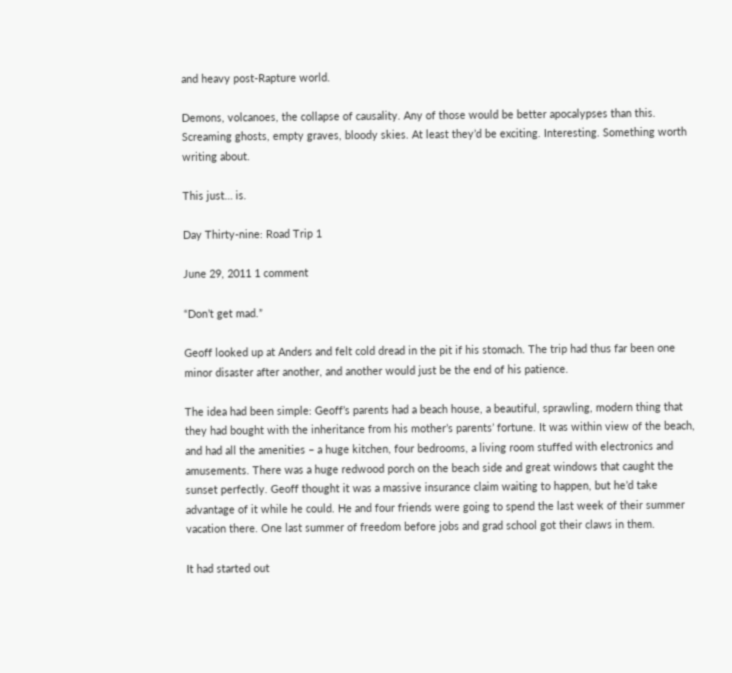and heavy post-Rapture world.

Demons, volcanoes, the collapse of causality. Any of those would be better apocalypses than this. Screaming ghosts, empty graves, bloody skies. At least they’d be exciting. Interesting. Something worth writing about.

This just… is.

Day Thirty-nine: Road Trip 1

June 29, 2011 1 comment

“Don’t get mad.”

Geoff looked up at Anders and felt cold dread in the pit if his stomach. The trip had thus far been one minor disaster after another, and another would just be the end of his patience.

The idea had been simple: Geoff’s parents had a beach house, a beautiful, sprawling, modern thing that they had bought with the inheritance from his mother’s parents’ fortune. It was within view of the beach, and had all the amenities – a huge kitchen, four bedrooms, a living room stuffed with electronics and amusements. There was a huge redwood porch on the beach side and great windows that caught the sunset perfectly. Geoff thought it was a massive insurance claim waiting to happen, but he’d take advantage of it while he could. He and four friends were going to spend the last week of their summer vacation there. One last summer of freedom before jobs and grad school got their claws in them.

It had started out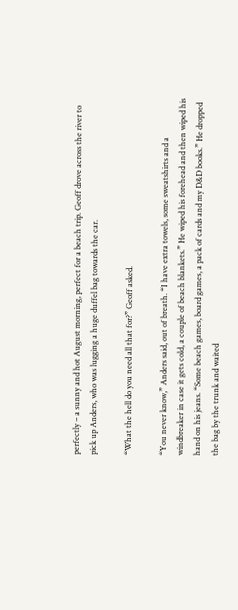perfectly – a sunny and hot August morning, perfect for a beach trip. Geoff drove across the river to pick up Anders, who was lugging a huge duffel bag towards the car.

“What the hell do you need all that for?” Geoff asked.

“You never know,” Anders said, out of breath. “I have extra towels, some sweatshirts and a windbreaker in case it gets cold, a couple of beach blankets.” He wiped his forehead and then wiped his hand on his jeans. “Some beach games, board games, a pack of cards and my D&D books.” He dropped the bag by the trunk and waited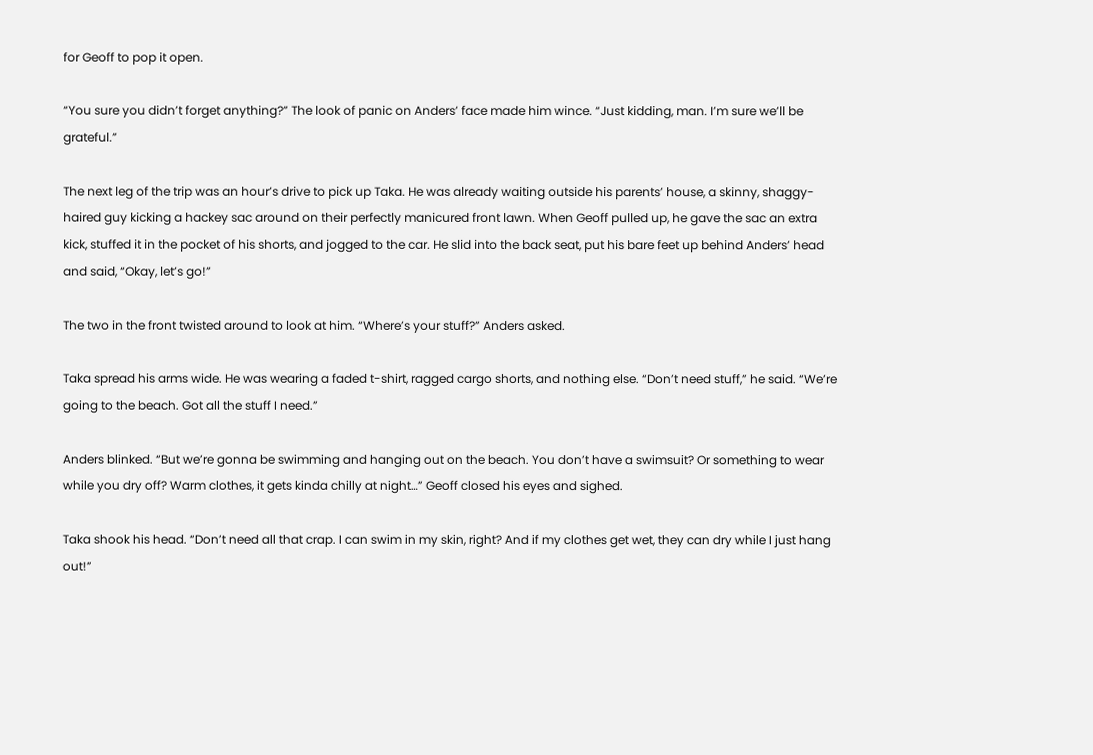for Geoff to pop it open.

“You sure you didn’t forget anything?” The look of panic on Anders’ face made him wince. “Just kidding, man. I’m sure we’ll be grateful.”

The next leg of the trip was an hour’s drive to pick up Taka. He was already waiting outside his parents’ house, a skinny, shaggy-haired guy kicking a hackey sac around on their perfectly manicured front lawn. When Geoff pulled up, he gave the sac an extra kick, stuffed it in the pocket of his shorts, and jogged to the car. He slid into the back seat, put his bare feet up behind Anders’ head and said, “Okay, let’s go!”

The two in the front twisted around to look at him. “Where’s your stuff?” Anders asked.

Taka spread his arms wide. He was wearing a faded t-shirt, ragged cargo shorts, and nothing else. “Don’t need stuff,” he said. “We’re going to the beach. Got all the stuff I need.”

Anders blinked. “But we’re gonna be swimming and hanging out on the beach. You don’t have a swimsuit? Or something to wear while you dry off? Warm clothes, it gets kinda chilly at night…” Geoff closed his eyes and sighed.

Taka shook his head. “Don’t need all that crap. I can swim in my skin, right? And if my clothes get wet, they can dry while I just hang out!”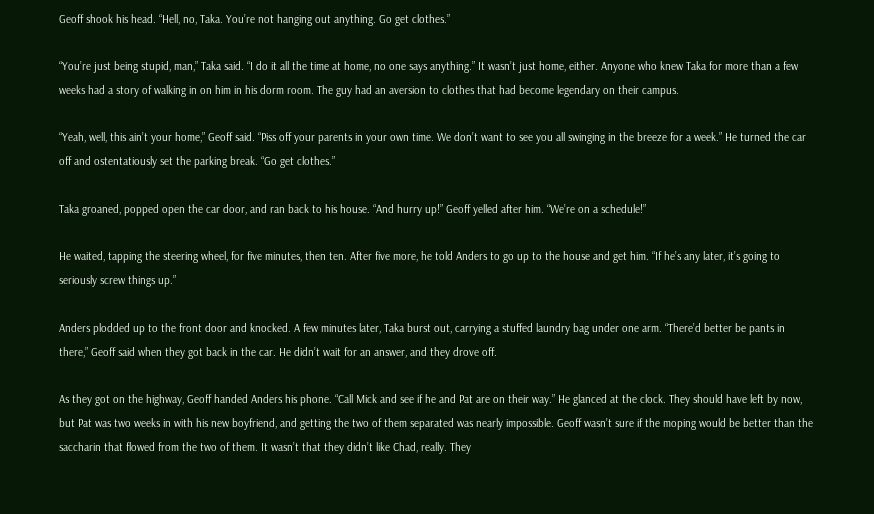Geoff shook his head. “Hell, no, Taka. You’re not hanging out anything. Go get clothes.”

“You’re just being stupid, man,” Taka said. “I do it all the time at home, no one says anything.” It wasn’t just home, either. Anyone who knew Taka for more than a few weeks had a story of walking in on him in his dorm room. The guy had an aversion to clothes that had become legendary on their campus.

“Yeah, well, this ain’t your home,” Geoff said. “Piss off your parents in your own time. We don’t want to see you all swinging in the breeze for a week.” He turned the car off and ostentatiously set the parking break. “Go get clothes.”

Taka groaned, popped open the car door, and ran back to his house. “And hurry up!” Geoff yelled after him. “We’re on a schedule!”

He waited, tapping the steering wheel, for five minutes, then ten. After five more, he told Anders to go up to the house and get him. “If he’s any later, it’s going to seriously screw things up.”

Anders plodded up to the front door and knocked. A few minutes later, Taka burst out, carrying a stuffed laundry bag under one arm. “There’d better be pants in there,” Geoff said when they got back in the car. He didn’t wait for an answer, and they drove off.

As they got on the highway, Geoff handed Anders his phone. “Call Mick and see if he and Pat are on their way.” He glanced at the clock. They should have left by now, but Pat was two weeks in with his new boyfriend, and getting the two of them separated was nearly impossible. Geoff wasn’t sure if the moping would be better than the saccharin that flowed from the two of them. It wasn’t that they didn’t like Chad, really. They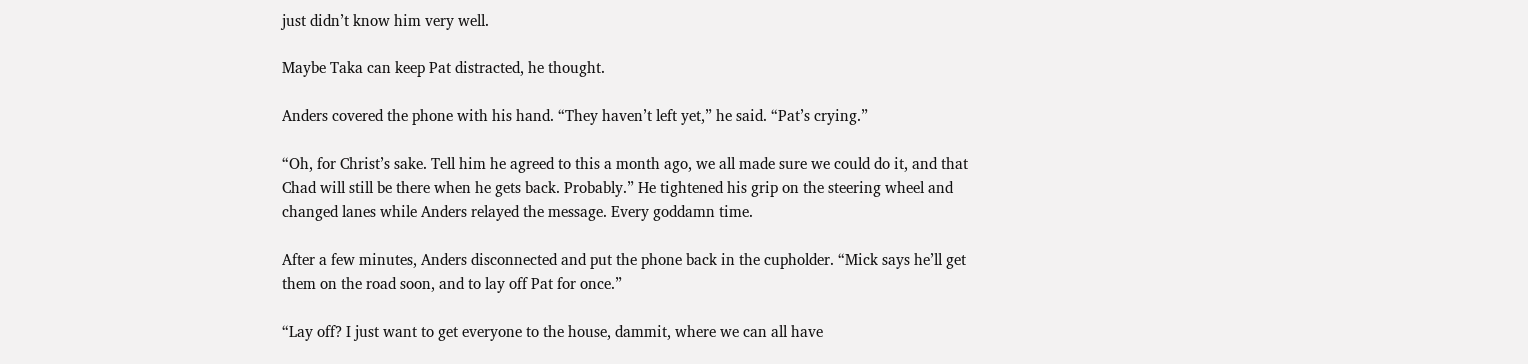just didn’t know him very well.

Maybe Taka can keep Pat distracted, he thought.

Anders covered the phone with his hand. “They haven’t left yet,” he said. “Pat’s crying.”

“Oh, for Christ’s sake. Tell him he agreed to this a month ago, we all made sure we could do it, and that Chad will still be there when he gets back. Probably.” He tightened his grip on the steering wheel and changed lanes while Anders relayed the message. Every goddamn time.

After a few minutes, Anders disconnected and put the phone back in the cupholder. “Mick says he’ll get them on the road soon, and to lay off Pat for once.”

“Lay off? I just want to get everyone to the house, dammit, where we can all have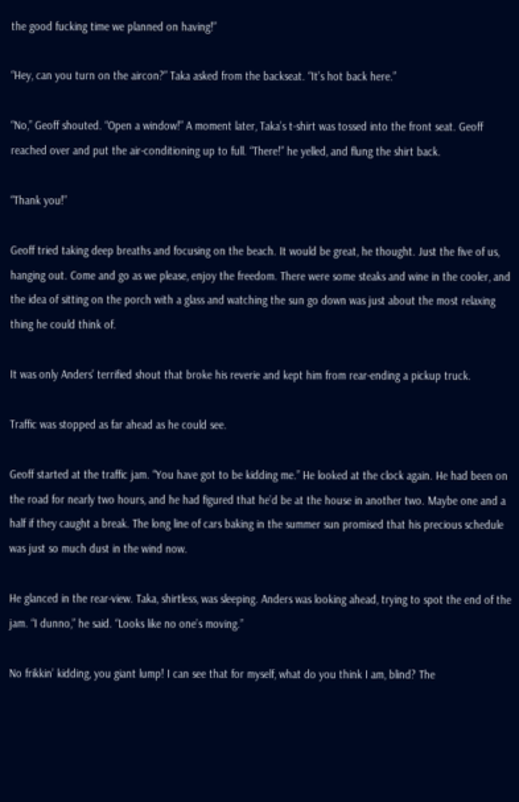the good fucking time we planned on having!”

“Hey, can you turn on the aircon?” Taka asked from the backseat. “It’s hot back here.”

“No,” Geoff shouted. “Open a window!” A moment later, Taka’s t-shirt was tossed into the front seat. Geoff reached over and put the air-conditioning up to full. “There!” he yelled, and flung the shirt back.

“Thank you!”

Geoff tried taking deep breaths and focusing on the beach. It would be great, he thought. Just the five of us, hanging out. Come and go as we please, enjoy the freedom. There were some steaks and wine in the cooler, and the idea of sitting on the porch with a glass and watching the sun go down was just about the most relaxing thing he could think of.

It was only Anders’ terrified shout that broke his reverie and kept him from rear-ending a pickup truck.

Traffic was stopped as far ahead as he could see.

Geoff started at the traffic jam. “You have got to be kidding me.” He looked at the clock again. He had been on the road for nearly two hours, and he had figured that he’d be at the house in another two. Maybe one and a half if they caught a break. The long line of cars baking in the summer sun promised that his precious schedule was just so much dust in the wind now.

He glanced in the rear-view. Taka, shirtless, was sleeping. Anders was looking ahead, trying to spot the end of the jam. “I dunno,” he said. “Looks like no one’s moving.”

No frikkin’ kidding, you giant lump! I can see that for myself, what do you think I am, blind? The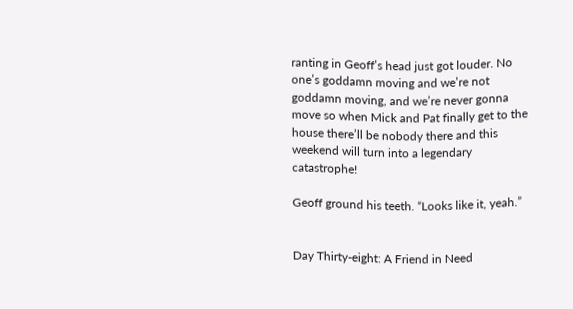ranting in Geoff’s head just got louder. No one’s goddamn moving and we’re not goddamn moving, and we’re never gonna move so when Mick and Pat finally get to the house there’ll be nobody there and this weekend will turn into a legendary catastrophe!

Geoff ground his teeth. “Looks like it, yeah.”


Day Thirty-eight: A Friend in Need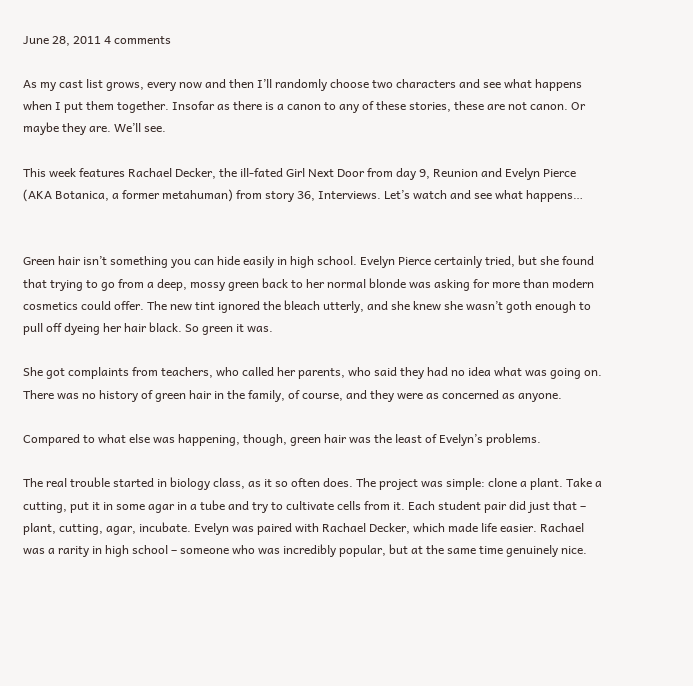June 28, 2011 4 comments

As my cast list grows, every now and then I’ll randomly choose two characters and see what happens when I put them together. Insofar as there is a canon to any of these stories, these are not canon. Or maybe they are. We’ll see.

This week features Rachael Decker, the ill-fated Girl Next Door from day 9, Reunion and Evelyn Pierce (AKA Botanica, a former metahuman) from story 36, Interviews. Let’s watch and see what happens…


Green hair isn’t something you can hide easily in high school. Evelyn Pierce certainly tried, but she found that trying to go from a deep, mossy green back to her normal blonde was asking for more than modern cosmetics could offer. The new tint ignored the bleach utterly, and she knew she wasn’t goth enough to pull off dyeing her hair black. So green it was.

She got complaints from teachers, who called her parents, who said they had no idea what was going on. There was no history of green hair in the family, of course, and they were as concerned as anyone.

Compared to what else was happening, though, green hair was the least of Evelyn’s problems.

The real trouble started in biology class, as it so often does. The project was simple: clone a plant. Take a cutting, put it in some agar in a tube and try to cultivate cells from it. Each student pair did just that – plant, cutting, agar, incubate. Evelyn was paired with Rachael Decker, which made life easier. Rachael was a rarity in high school – someone who was incredibly popular, but at the same time genuinely nice.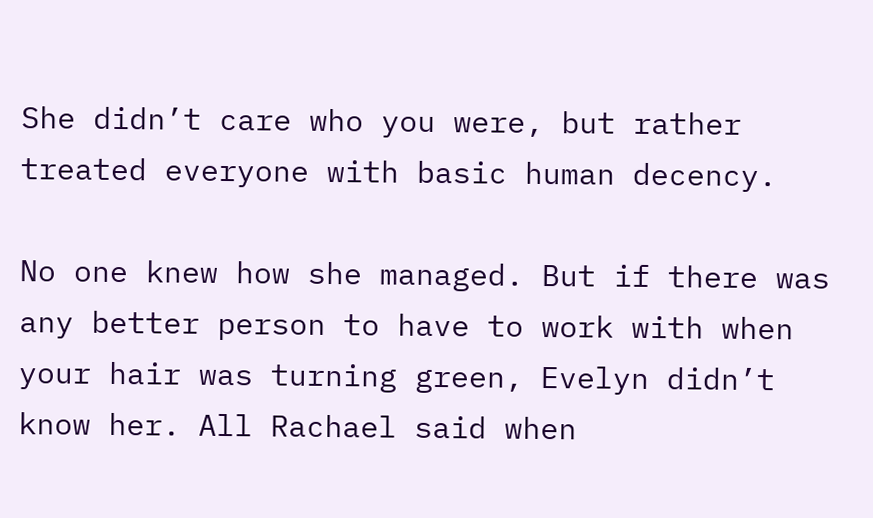She didn’t care who you were, but rather treated everyone with basic human decency.

No one knew how she managed. But if there was any better person to have to work with when your hair was turning green, Evelyn didn’t know her. All Rachael said when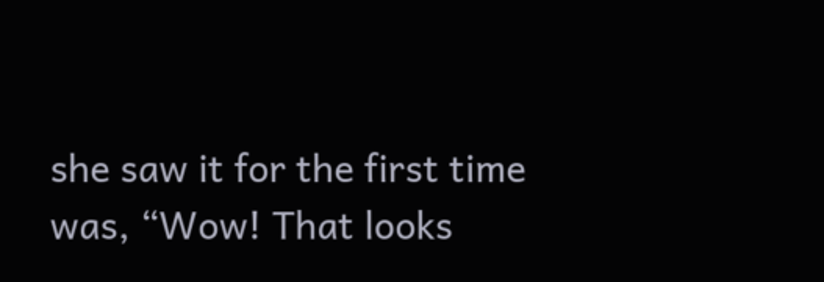she saw it for the first time was, “Wow! That looks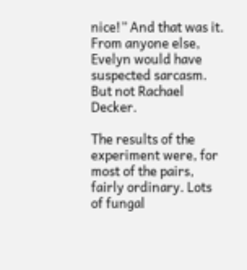nice!” And that was it. From anyone else, Evelyn would have suspected sarcasm. But not Rachael Decker.

The results of the experiment were, for most of the pairs, fairly ordinary. Lots of fungal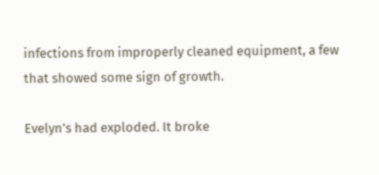infections from improperly cleaned equipment, a few that showed some sign of growth.

Evelyn’s had exploded. It broke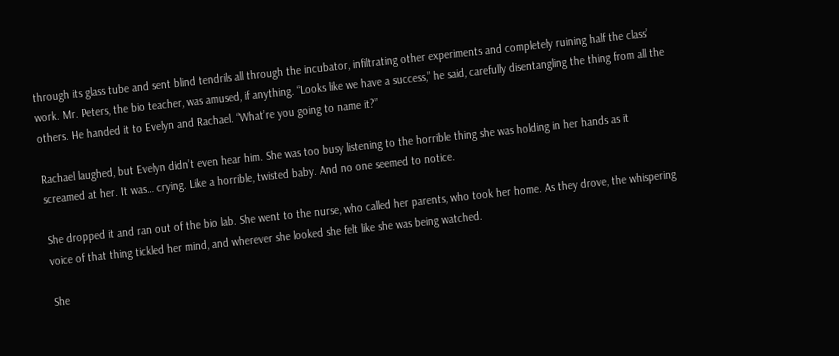through its glass tube and sent blind tendrils all through the incubator, infiltrating other experiments and completely ruining half the class’ work. Mr. Peters, the bio teacher, was amused, if anything. “Looks like we have a success,” he said, carefully disentangling the thing from all the others. He handed it to Evelyn and Rachael. “What’re you going to name it?”

Rachael laughed, but Evelyn didn’t even hear him. She was too busy listening to the horrible thing she was holding in her hands as it screamed at her. It was… crying. Like a horrible, twisted baby. And no one seemed to notice.

She dropped it and ran out of the bio lab. She went to the nurse, who called her parents, who took her home. As they drove, the whispering voice of that thing tickled her mind, and wherever she looked she felt like she was being watched.

She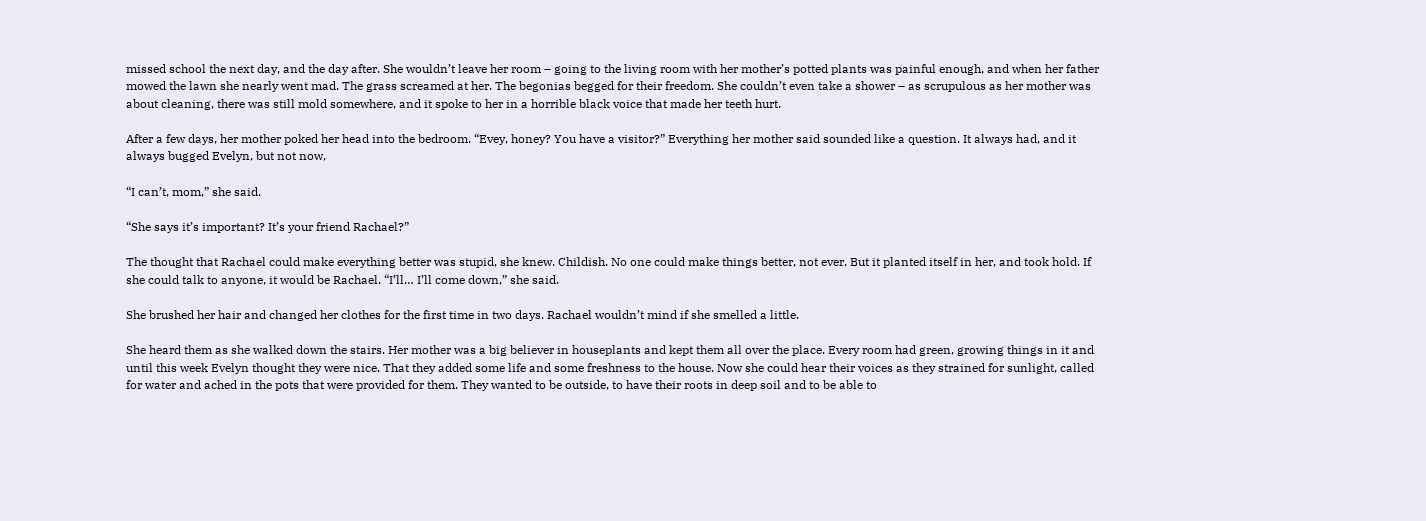missed school the next day, and the day after. She wouldn’t leave her room – going to the living room with her mother’s potted plants was painful enough, and when her father mowed the lawn she nearly went mad. The grass screamed at her. The begonias begged for their freedom. She couldn’t even take a shower – as scrupulous as her mother was about cleaning, there was still mold somewhere, and it spoke to her in a horrible black voice that made her teeth hurt.

After a few days, her mother poked her head into the bedroom. “Evey, honey? You have a visitor?” Everything her mother said sounded like a question. It always had, and it always bugged Evelyn, but not now,

“I can’t, mom,” she said.

“She says it’s important? It’s your friend Rachael?”

The thought that Rachael could make everything better was stupid, she knew. Childish. No one could make things better, not ever. But it planted itself in her, and took hold. If she could talk to anyone, it would be Rachael. “I’ll… I’ll come down,” she said.

She brushed her hair and changed her clothes for the first time in two days. Rachael wouldn’t mind if she smelled a little.

She heard them as she walked down the stairs. Her mother was a big believer in houseplants and kept them all over the place. Every room had green, growing things in it and until this week Evelyn thought they were nice. That they added some life and some freshness to the house. Now she could hear their voices as they strained for sunlight, called for water and ached in the pots that were provided for them. They wanted to be outside, to have their roots in deep soil and to be able to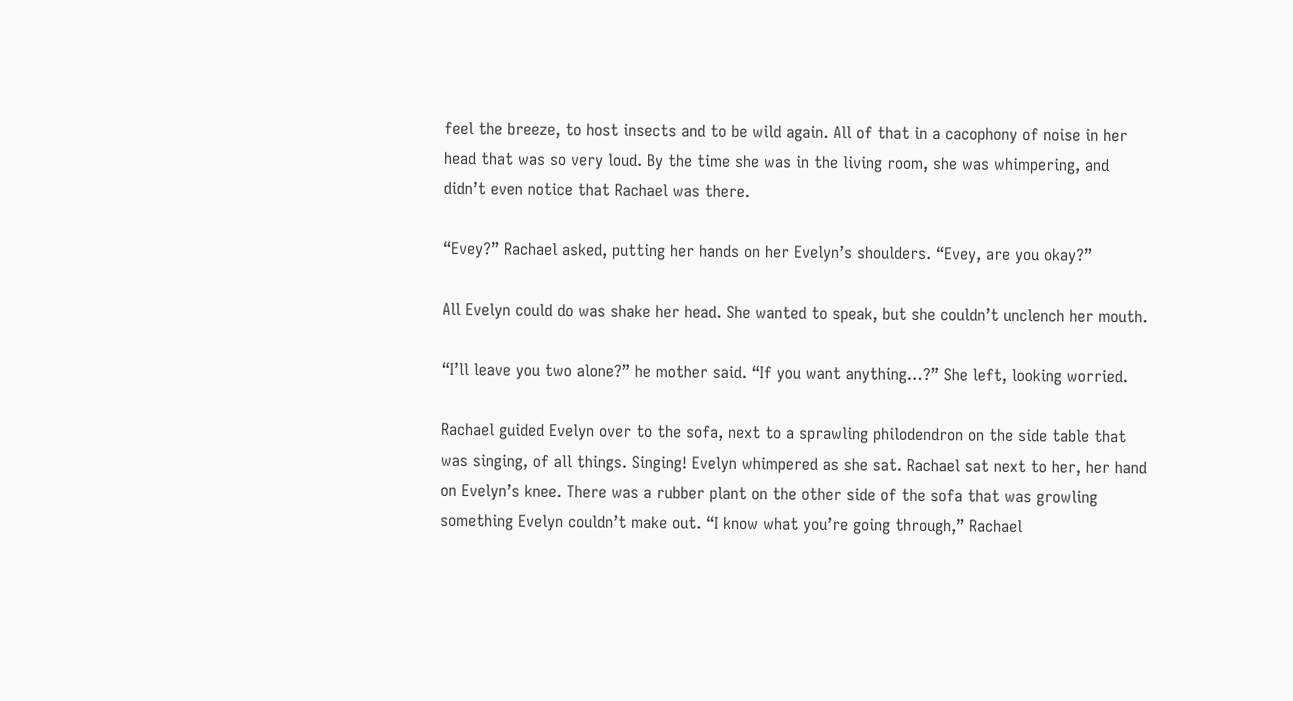feel the breeze, to host insects and to be wild again. All of that in a cacophony of noise in her head that was so very loud. By the time she was in the living room, she was whimpering, and didn’t even notice that Rachael was there.

“Evey?” Rachael asked, putting her hands on her Evelyn’s shoulders. “Evey, are you okay?”

All Evelyn could do was shake her head. She wanted to speak, but she couldn’t unclench her mouth.

“I’ll leave you two alone?” he mother said. “If you want anything…?” She left, looking worried.

Rachael guided Evelyn over to the sofa, next to a sprawling philodendron on the side table that was singing, of all things. Singing! Evelyn whimpered as she sat. Rachael sat next to her, her hand on Evelyn’s knee. There was a rubber plant on the other side of the sofa that was growling something Evelyn couldn’t make out. “I know what you’re going through,” Rachael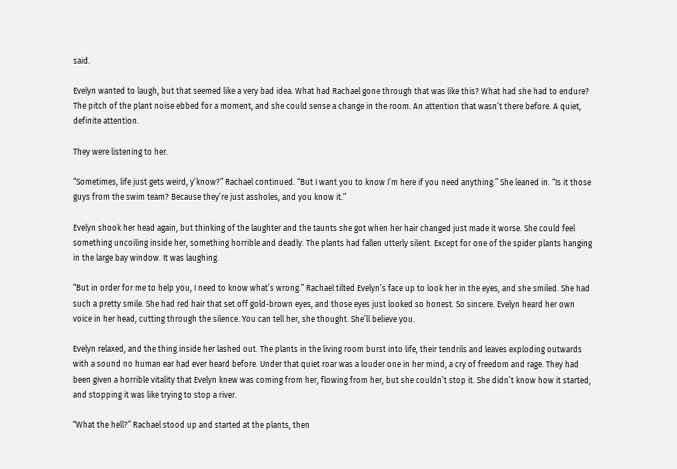said.

Evelyn wanted to laugh, but that seemed like a very bad idea. What had Rachael gone through that was like this? What had she had to endure? The pitch of the plant noise ebbed for a moment, and she could sense a change in the room. An attention that wasn’t there before. A quiet, definite attention.

They were listening to her.

“Sometimes, life just gets weird, y’know?” Rachael continued. “But I want you to know I’m here if you need anything.” She leaned in. “Is it those guys from the swim team? Because they’re just assholes, and you know it.”

Evelyn shook her head again, but thinking of the laughter and the taunts she got when her hair changed just made it worse. She could feel something uncoiling inside her, something horrible and deadly. The plants had fallen utterly silent. Except for one of the spider plants hanging in the large bay window. It was laughing.

“But in order for me to help you, I need to know what’s wrong.” Rachael tilted Evelyn’s face up to look her in the eyes, and she smiled. She had such a pretty smile. She had red hair that set off gold-brown eyes, and those eyes just looked so honest. So sincere. Evelyn heard her own voice in her head, cutting through the silence. You can tell her, she thought. She’ll believe you.

Evelyn relaxed, and the thing inside her lashed out. The plants in the living room burst into life, their tendrils and leaves exploding outwards with a sound no human ear had ever heard before. Under that quiet roar was a louder one in her mind, a cry of freedom and rage. They had been given a horrible vitality that Evelyn knew was coming from her, flowing from her, but she couldn’t stop it. She didn’t know how it started, and stopping it was like trying to stop a river.

“What the hell?” Rachael stood up and started at the plants, then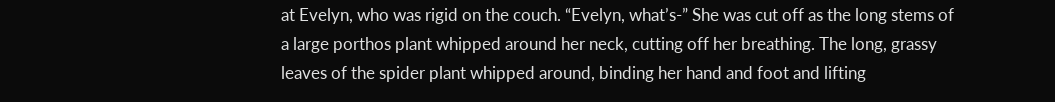at Evelyn, who was rigid on the couch. “Evelyn, what’s-” She was cut off as the long stems of a large porthos plant whipped around her neck, cutting off her breathing. The long, grassy leaves of the spider plant whipped around, binding her hand and foot and lifting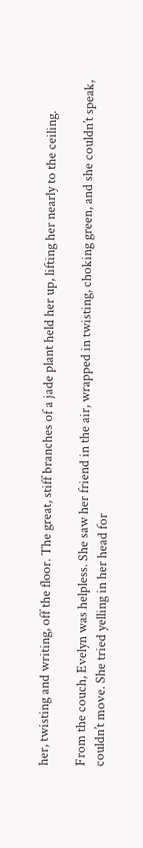her, twisting and writing, off the floor. The great, stiff branches of a jade plant held her up, lifting her nearly to the ceiling.

From the couch, Evelyn was helpless. She saw her friend in the air, wrapped in twisting, choking green, and she couldn’t speak, couldn’t move. She tried yelling in her head for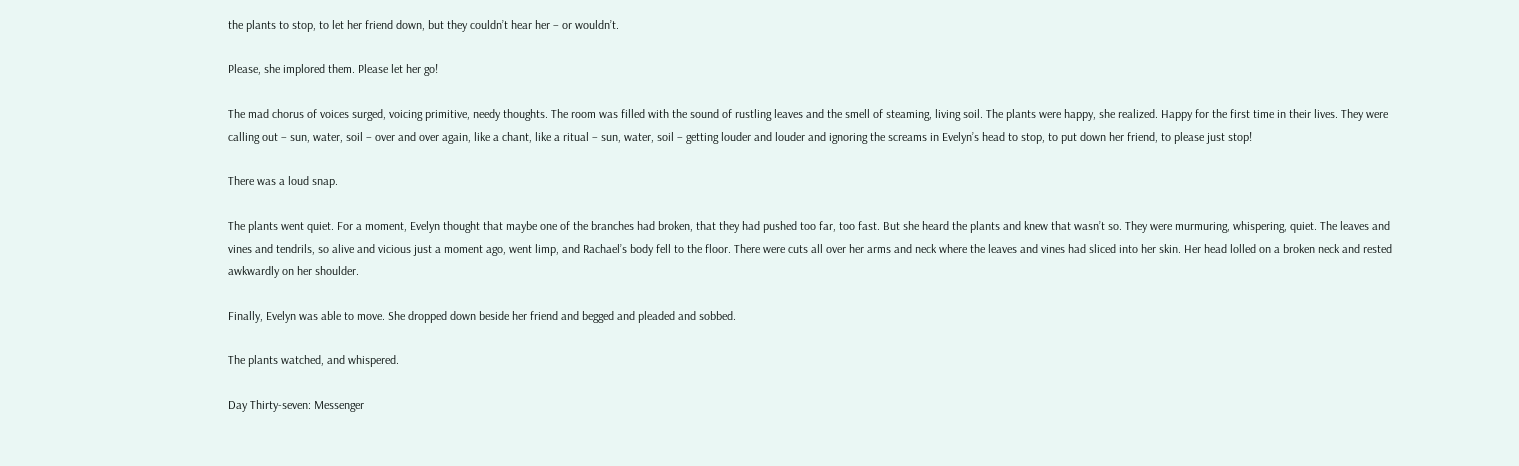the plants to stop, to let her friend down, but they couldn’t hear her – or wouldn’t.

Please, she implored them. Please let her go!

The mad chorus of voices surged, voicing primitive, needy thoughts. The room was filled with the sound of rustling leaves and the smell of steaming, living soil. The plants were happy, she realized. Happy for the first time in their lives. They were calling out – sun, water, soil – over and over again, like a chant, like a ritual – sun, water, soil – getting louder and louder and ignoring the screams in Evelyn’s head to stop, to put down her friend, to please just stop!

There was a loud snap.

The plants went quiet. For a moment, Evelyn thought that maybe one of the branches had broken, that they had pushed too far, too fast. But she heard the plants and knew that wasn’t so. They were murmuring, whispering, quiet. The leaves and vines and tendrils, so alive and vicious just a moment ago, went limp, and Rachael’s body fell to the floor. There were cuts all over her arms and neck where the leaves and vines had sliced into her skin. Her head lolled on a broken neck and rested awkwardly on her shoulder.

Finally, Evelyn was able to move. She dropped down beside her friend and begged and pleaded and sobbed.

The plants watched, and whispered.

Day Thirty-seven: Messenger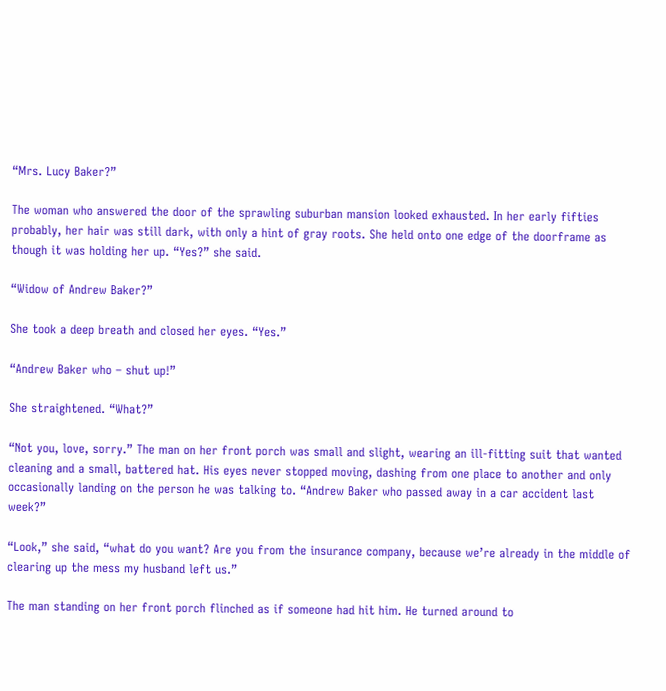“Mrs. Lucy Baker?”

The woman who answered the door of the sprawling suburban mansion looked exhausted. In her early fifties probably, her hair was still dark, with only a hint of gray roots. She held onto one edge of the doorframe as though it was holding her up. “Yes?” she said.

“Widow of Andrew Baker?”

She took a deep breath and closed her eyes. “Yes.”

“Andrew Baker who – shut up!”

She straightened. “What?”

“Not you, love, sorry.” The man on her front porch was small and slight, wearing an ill-fitting suit that wanted cleaning and a small, battered hat. His eyes never stopped moving, dashing from one place to another and only occasionally landing on the person he was talking to. “Andrew Baker who passed away in a car accident last week?”

“Look,” she said, “what do you want? Are you from the insurance company, because we’re already in the middle of clearing up the mess my husband left us.”

The man standing on her front porch flinched as if someone had hit him. He turned around to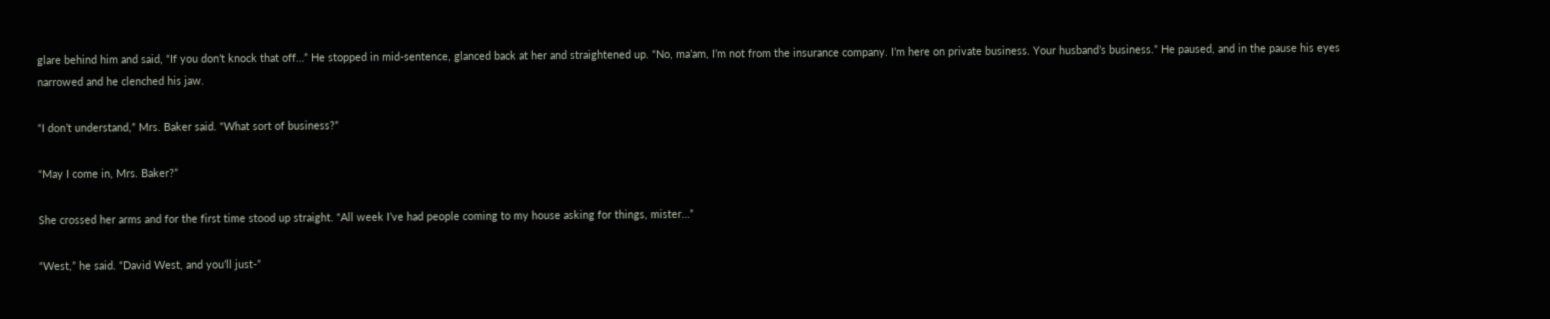glare behind him and said, “If you don’t knock that off…” He stopped in mid-sentence, glanced back at her and straightened up. “No, ma’am, I’m not from the insurance company. I’m here on private business. Your husband’s business.” He paused, and in the pause his eyes narrowed and he clenched his jaw.

“I don’t understand,” Mrs. Baker said. “What sort of business?”

“May I come in, Mrs. Baker?”

She crossed her arms and for the first time stood up straight. “All week I’ve had people coming to my house asking for things, mister…”

“West,” he said. “David West, and you’ll just-”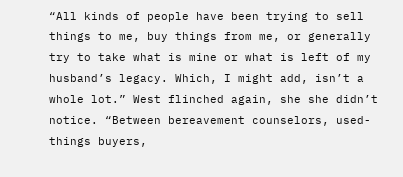“All kinds of people have been trying to sell things to me, buy things from me, or generally try to take what is mine or what is left of my husband’s legacy. Which, I might add, isn’t a whole lot.” West flinched again, she she didn’t notice. “Between bereavement counselors, used-things buyers,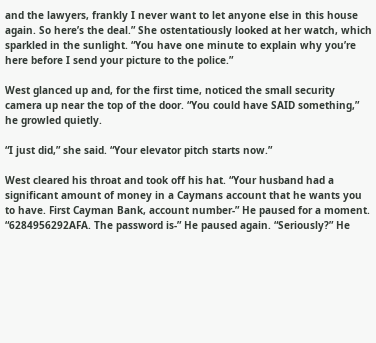and the lawyers, frankly I never want to let anyone else in this house again. So here’s the deal.” She ostentatiously looked at her watch, which sparkled in the sunlight. “You have one minute to explain why you’re here before I send your picture to the police.”

West glanced up and, for the first time, noticed the small security camera up near the top of the door. “You could have SAID something,” he growled quietly.

“I just did,” she said. “Your elevator pitch starts now.”

West cleared his throat and took off his hat. “Your husband had a significant amount of money in a Caymans account that he wants you to have. First Cayman Bank, account number-” He paused for a moment. “6284956292AFA. The password is-” He paused again. “Seriously?” He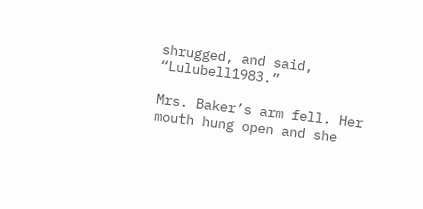shrugged, and said, “Lulubell1983.”

Mrs. Baker’s arm fell. Her mouth hung open and she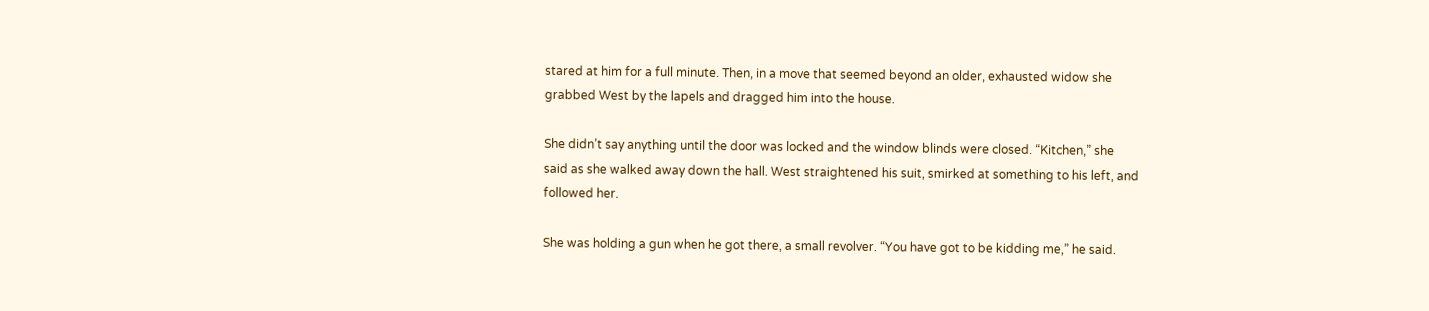stared at him for a full minute. Then, in a move that seemed beyond an older, exhausted widow she grabbed West by the lapels and dragged him into the house.

She didn’t say anything until the door was locked and the window blinds were closed. “Kitchen,” she said as she walked away down the hall. West straightened his suit, smirked at something to his left, and followed her.

She was holding a gun when he got there, a small revolver. “You have got to be kidding me,” he said.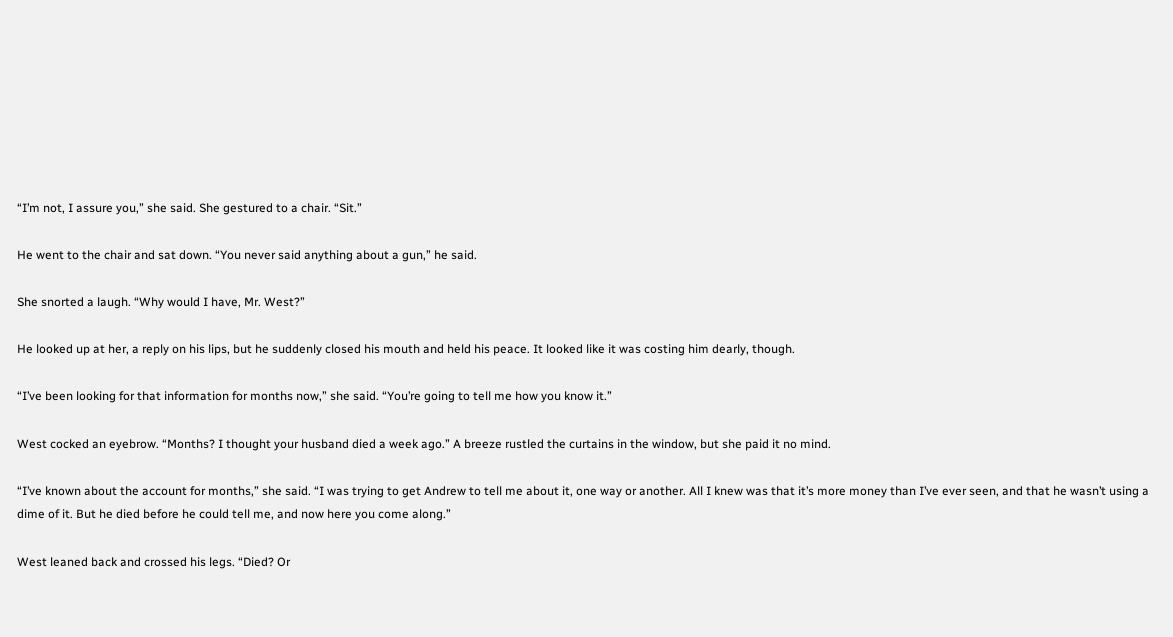“I’m not, I assure you,” she said. She gestured to a chair. “Sit.”

He went to the chair and sat down. “You never said anything about a gun,” he said.

She snorted a laugh. “Why would I have, Mr. West?”

He looked up at her, a reply on his lips, but he suddenly closed his mouth and held his peace. It looked like it was costing him dearly, though.

“I’ve been looking for that information for months now,” she said. “You’re going to tell me how you know it.”

West cocked an eyebrow. “Months? I thought your husband died a week ago.” A breeze rustled the curtains in the window, but she paid it no mind.

“I’ve known about the account for months,” she said. “I was trying to get Andrew to tell me about it, one way or another. All I knew was that it’s more money than I’ve ever seen, and that he wasn’t using a dime of it. But he died before he could tell me, and now here you come along.”

West leaned back and crossed his legs. “Died? Or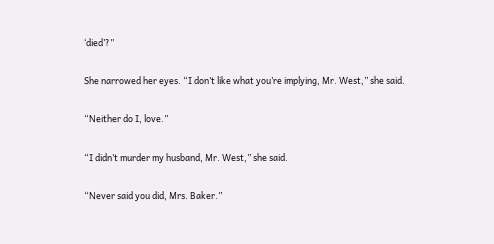‘died’?”

She narrowed her eyes. “I don’t like what you’re implying, Mr. West,” she said.

“Neither do I, love.”

“I didn’t murder my husband, Mr. West,” she said.

“Never said you did, Mrs. Baker.”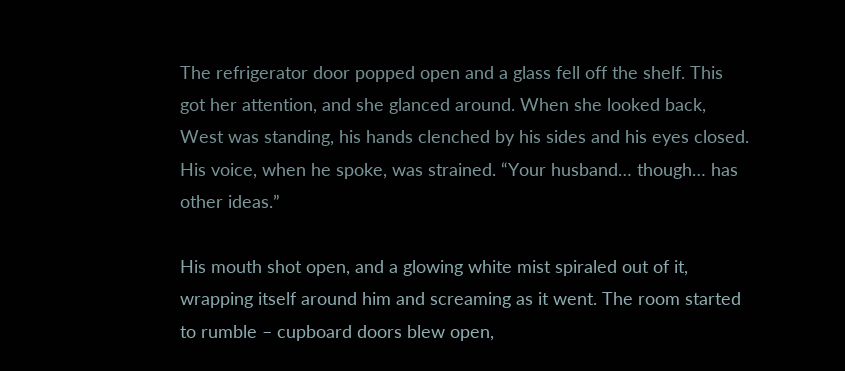The refrigerator door popped open and a glass fell off the shelf. This got her attention, and she glanced around. When she looked back, West was standing, his hands clenched by his sides and his eyes closed. His voice, when he spoke, was strained. “Your husband… though… has other ideas.”

His mouth shot open, and a glowing white mist spiraled out of it, wrapping itself around him and screaming as it went. The room started to rumble – cupboard doors blew open,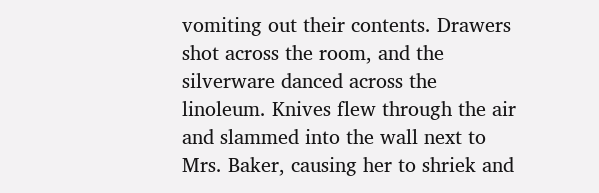vomiting out their contents. Drawers shot across the room, and the silverware danced across the linoleum. Knives flew through the air and slammed into the wall next to Mrs. Baker, causing her to shriek and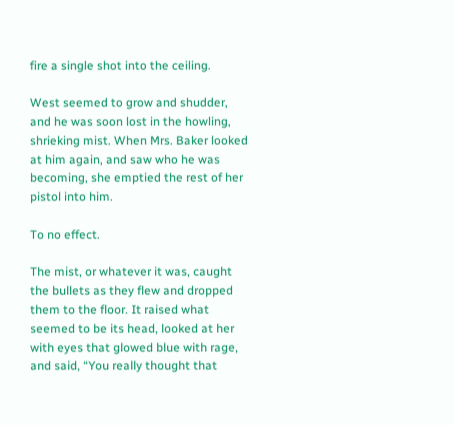fire a single shot into the ceiling.

West seemed to grow and shudder, and he was soon lost in the howling, shrieking mist. When Mrs. Baker looked at him again, and saw who he was becoming, she emptied the rest of her pistol into him.

To no effect.

The mist, or whatever it was, caught the bullets as they flew and dropped them to the floor. It raised what seemed to be its head, looked at her with eyes that glowed blue with rage, and said, “You really thought that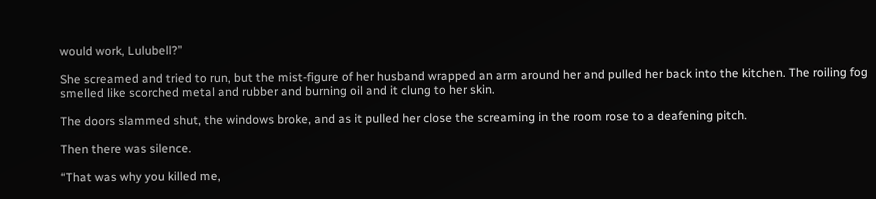would work, Lulubell?”

She screamed and tried to run, but the mist-figure of her husband wrapped an arm around her and pulled her back into the kitchen. The roiling fog smelled like scorched metal and rubber and burning oil and it clung to her skin.

The doors slammed shut, the windows broke, and as it pulled her close the screaming in the room rose to a deafening pitch.

Then there was silence.

“That was why you killed me,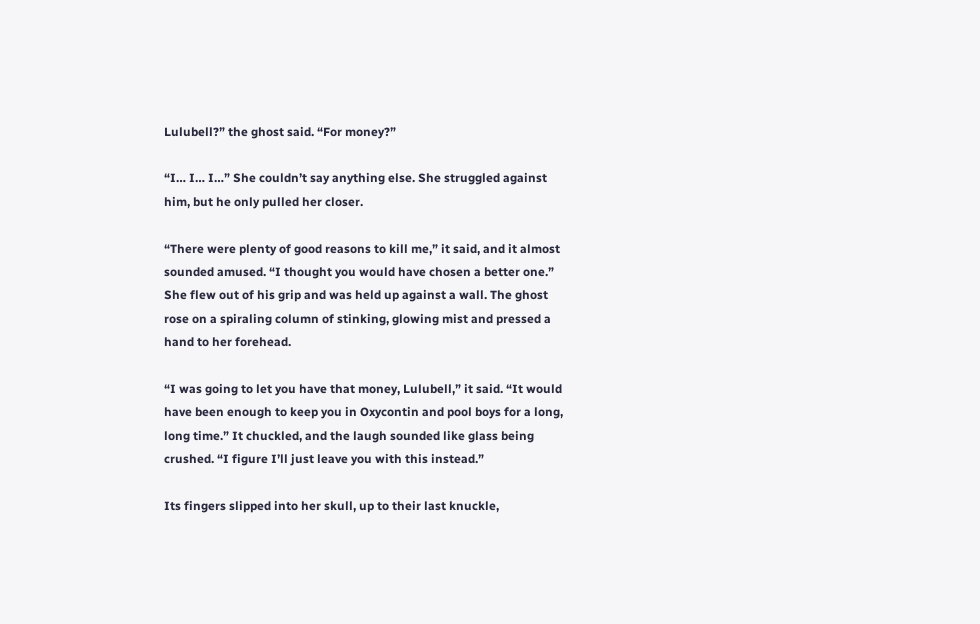Lulubell?” the ghost said. “For money?”

“I… I… I…” She couldn’t say anything else. She struggled against him, but he only pulled her closer.

“There were plenty of good reasons to kill me,” it said, and it almost sounded amused. “I thought you would have chosen a better one.” She flew out of his grip and was held up against a wall. The ghost rose on a spiraling column of stinking, glowing mist and pressed a hand to her forehead.

“I was going to let you have that money, Lulubell,” it said. “It would have been enough to keep you in Oxycontin and pool boys for a long, long time.” It chuckled, and the laugh sounded like glass being crushed. “I figure I’ll just leave you with this instead.”

Its fingers slipped into her skull, up to their last knuckle,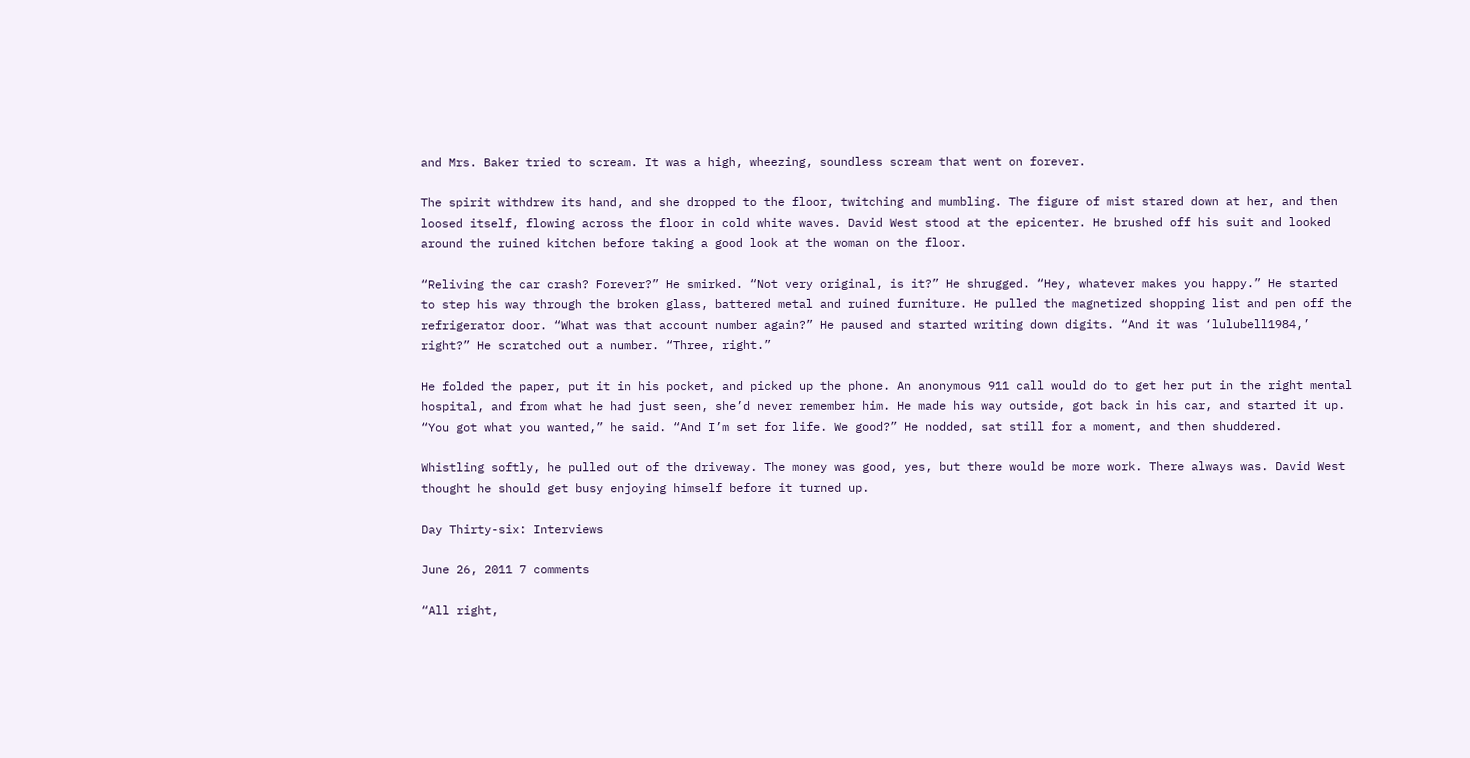and Mrs. Baker tried to scream. It was a high, wheezing, soundless scream that went on forever.

The spirit withdrew its hand, and she dropped to the floor, twitching and mumbling. The figure of mist stared down at her, and then loosed itself, flowing across the floor in cold white waves. David West stood at the epicenter. He brushed off his suit and looked around the ruined kitchen before taking a good look at the woman on the floor.

“Reliving the car crash? Forever?” He smirked. “Not very original, is it?” He shrugged. “Hey, whatever makes you happy.” He started to step his way through the broken glass, battered metal and ruined furniture. He pulled the magnetized shopping list and pen off the refrigerator door. “What was that account number again?” He paused and started writing down digits. “And it was ‘lulubell1984,’ right?” He scratched out a number. “Three, right.”

He folded the paper, put it in his pocket, and picked up the phone. An anonymous 911 call would do to get her put in the right mental hospital, and from what he had just seen, she’d never remember him. He made his way outside, got back in his car, and started it up. “You got what you wanted,” he said. “And I’m set for life. We good?” He nodded, sat still for a moment, and then shuddered.

Whistling softly, he pulled out of the driveway. The money was good, yes, but there would be more work. There always was. David West thought he should get busy enjoying himself before it turned up.

Day Thirty-six: Interviews

June 26, 2011 7 comments

“All right,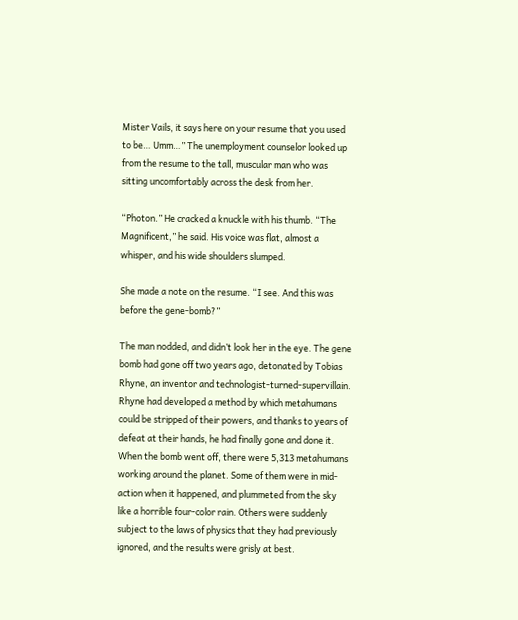Mister Vails, it says here on your resume that you used to be… Umm…” The unemployment counselor looked up from the resume to the tall, muscular man who was sitting uncomfortably across the desk from her.

“Photon.” He cracked a knuckle with his thumb. “The Magnificent,” he said. His voice was flat, almost a whisper, and his wide shoulders slumped.

She made a note on the resume. “I see. And this was before the gene-bomb?”

The man nodded, and didn’t look her in the eye. The gene bomb had gone off two years ago, detonated by Tobias Rhyne, an inventor and technologist-turned-supervillain. Rhyne had developed a method by which metahumans could be stripped of their powers, and thanks to years of defeat at their hands, he had finally gone and done it. When the bomb went off, there were 5,313 metahumans working around the planet. Some of them were in mid-action when it happened, and plummeted from the sky like a horrible four-color rain. Others were suddenly subject to the laws of physics that they had previously ignored, and the results were grisly at best.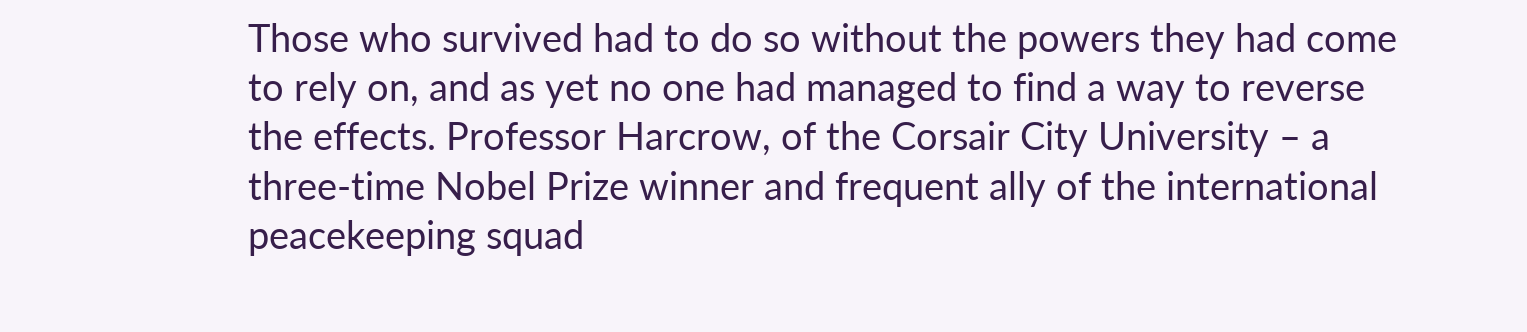Those who survived had to do so without the powers they had come to rely on, and as yet no one had managed to find a way to reverse the effects. Professor Harcrow, of the Corsair City University – a three-time Nobel Prize winner and frequent ally of the international peacekeeping squad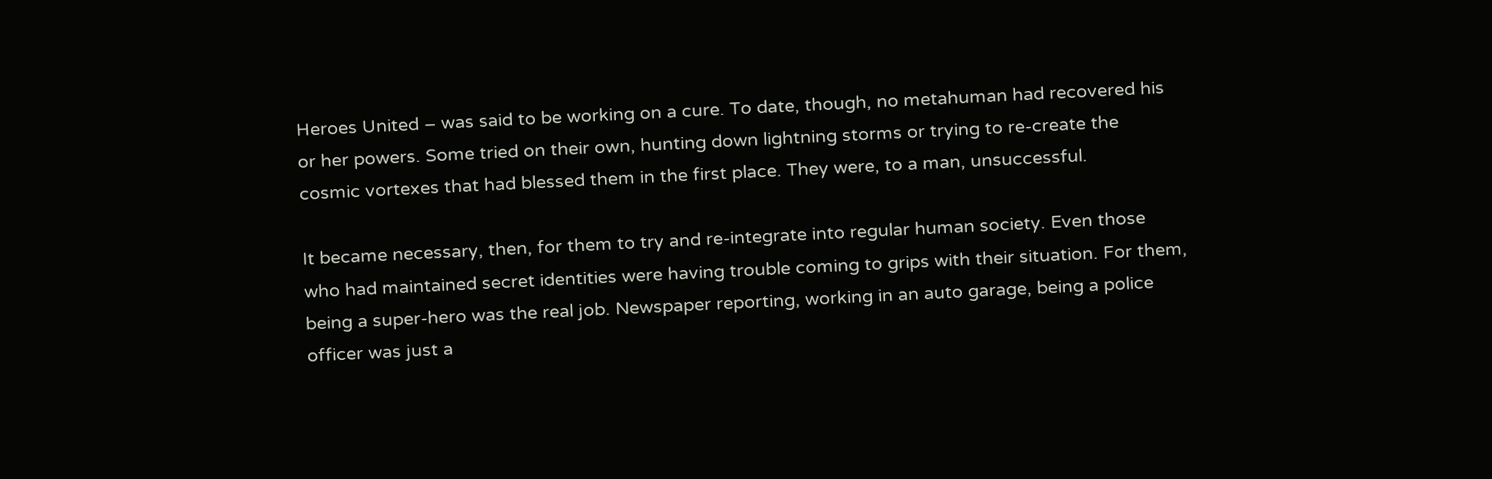Heroes United – was said to be working on a cure. To date, though, no metahuman had recovered his or her powers. Some tried on their own, hunting down lightning storms or trying to re-create the cosmic vortexes that had blessed them in the first place. They were, to a man, unsuccessful.

It became necessary, then, for them to try and re-integrate into regular human society. Even those who had maintained secret identities were having trouble coming to grips with their situation. For them, being a super-hero was the real job. Newspaper reporting, working in an auto garage, being a police officer was just a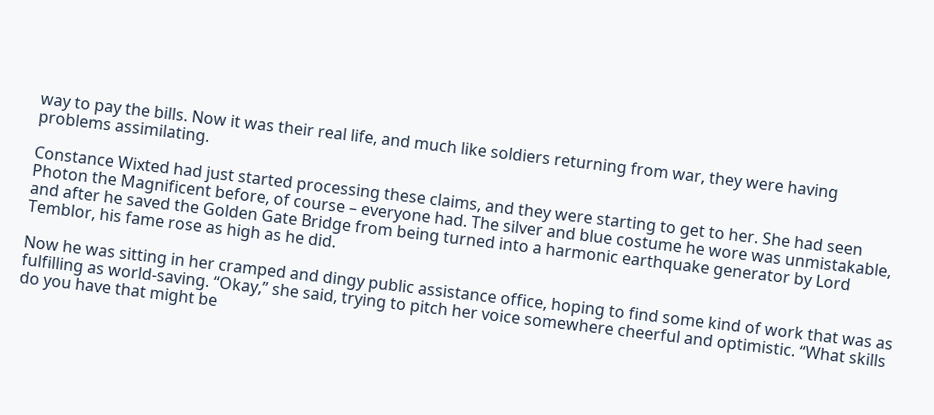way to pay the bills. Now it was their real life, and much like soldiers returning from war, they were having problems assimilating.

Constance Wixted had just started processing these claims, and they were starting to get to her. She had seen Photon the Magnificent before, of course – everyone had. The silver and blue costume he wore was unmistakable, and after he saved the Golden Gate Bridge from being turned into a harmonic earthquake generator by Lord Temblor, his fame rose as high as he did.

Now he was sitting in her cramped and dingy public assistance office, hoping to find some kind of work that was as fulfilling as world-saving. “Okay,” she said, trying to pitch her voice somewhere cheerful and optimistic. “What skills do you have that might be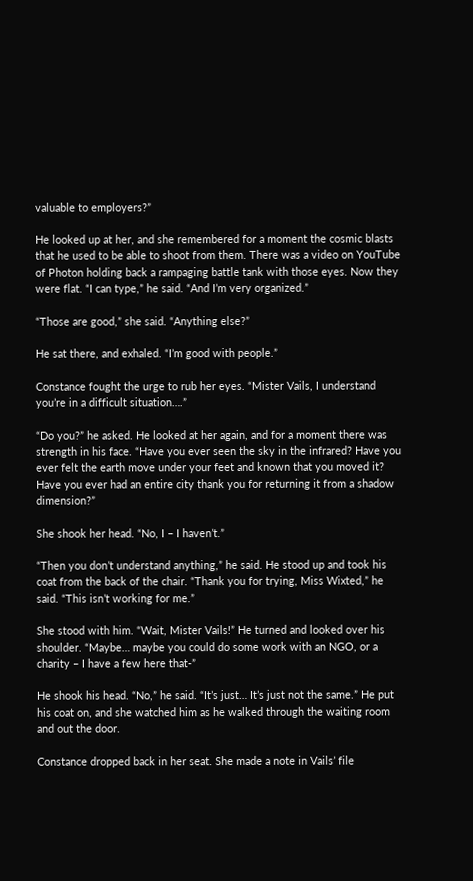valuable to employers?”

He looked up at her, and she remembered for a moment the cosmic blasts that he used to be able to shoot from them. There was a video on YouTube of Photon holding back a rampaging battle tank with those eyes. Now they were flat. “I can type,” he said. “And I’m very organized.”

“Those are good,” she said. “Anything else?”

He sat there, and exhaled. “I’m good with people.”

Constance fought the urge to rub her eyes. “Mister Vails, I understand you’re in a difficult situation….”

“Do you?” he asked. He looked at her again, and for a moment there was strength in his face. “Have you ever seen the sky in the infrared? Have you ever felt the earth move under your feet and known that you moved it? Have you ever had an entire city thank you for returning it from a shadow dimension?”

She shook her head. “No, I – I haven’t.”

“Then you don’t understand anything,” he said. He stood up and took his coat from the back of the chair. “Thank you for trying, Miss Wixted,” he said. “This isn’t working for me.”

She stood with him. “Wait, Mister Vails!” He turned and looked over his shoulder. “Maybe… maybe you could do some work with an NGO, or a charity – I have a few here that-”

He shook his head. “No,” he said. “It’s just… It’s just not the same.” He put his coat on, and she watched him as he walked through the waiting room and out the door.

Constance dropped back in her seat. She made a note in Vails’ file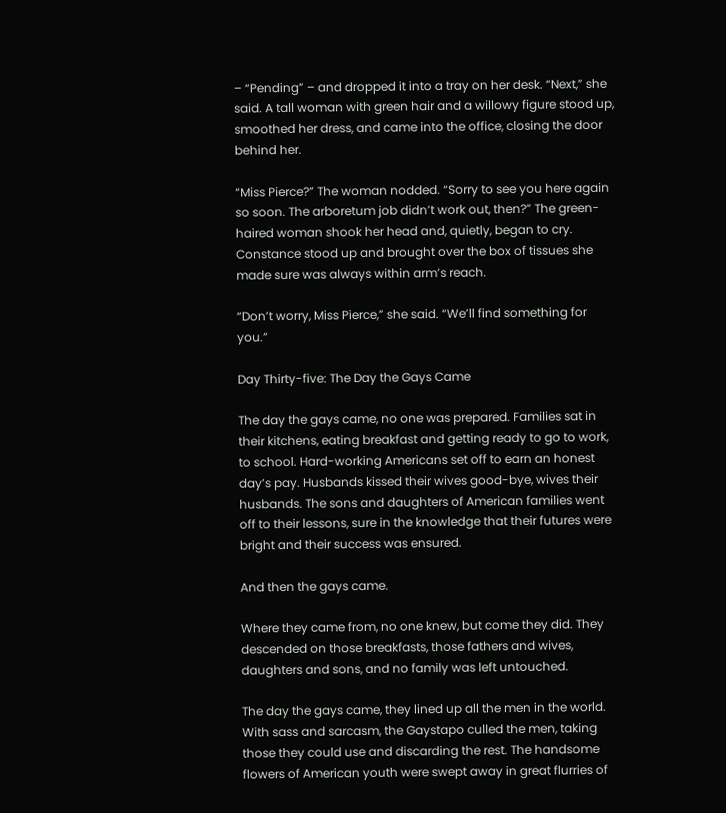– “Pending” – and dropped it into a tray on her desk. “Next,” she said. A tall woman with green hair and a willowy figure stood up, smoothed her dress, and came into the office, closing the door behind her.

“Miss Pierce?” The woman nodded. “Sorry to see you here again so soon. The arboretum job didn’t work out, then?” The green-haired woman shook her head and, quietly, began to cry. Constance stood up and brought over the box of tissues she made sure was always within arm’s reach.

“Don’t worry, Miss Pierce,” she said. “We’ll find something for you.”

Day Thirty-five: The Day the Gays Came

The day the gays came, no one was prepared. Families sat in their kitchens, eating breakfast and getting ready to go to work, to school. Hard-working Americans set off to earn an honest day’s pay. Husbands kissed their wives good-bye, wives their husbands. The sons and daughters of American families went off to their lessons, sure in the knowledge that their futures were bright and their success was ensured.

And then the gays came.

Where they came from, no one knew, but come they did. They descended on those breakfasts, those fathers and wives, daughters and sons, and no family was left untouched.

The day the gays came, they lined up all the men in the world. With sass and sarcasm, the Gaystapo culled the men, taking those they could use and discarding the rest. The handsome flowers of American youth were swept away in great flurries of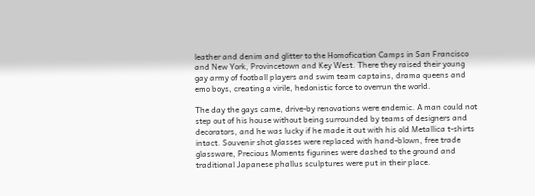leather and denim and glitter to the Homofication Camps in San Francisco and New York, Provincetown and Key West. There they raised their young gay army of football players and swim team captains, drama queens and emo boys, creating a virile, hedonistic force to overrun the world.

The day the gays came, drive-by renovations were endemic. A man could not step out of his house without being surrounded by teams of designers and decorators, and he was lucky if he made it out with his old Metallica t-shirts intact. Souvenir shot glasses were replaced with hand-blown, free trade glassware, Precious Moments figurines were dashed to the ground and traditional Japanese phallus sculptures were put in their place.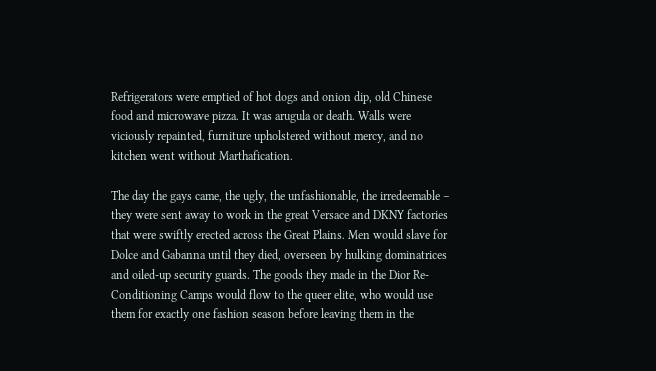Refrigerators were emptied of hot dogs and onion dip, old Chinese food and microwave pizza. It was arugula or death. Walls were viciously repainted, furniture upholstered without mercy, and no kitchen went without Marthafication.

The day the gays came, the ugly, the unfashionable, the irredeemable – they were sent away to work in the great Versace and DKNY factories that were swiftly erected across the Great Plains. Men would slave for Dolce and Gabanna until they died, overseen by hulking dominatrices and oiled-up security guards. The goods they made in the Dior Re-Conditioning Camps would flow to the queer elite, who would use them for exactly one fashion season before leaving them in the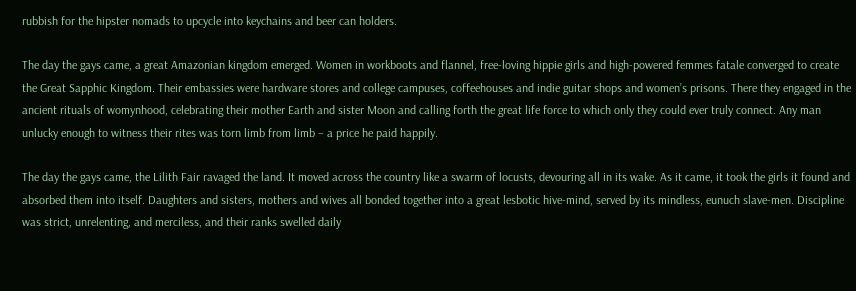rubbish for the hipster nomads to upcycle into keychains and beer can holders.

The day the gays came, a great Amazonian kingdom emerged. Women in workboots and flannel, free-loving hippie girls and high-powered femmes fatale converged to create the Great Sapphic Kingdom. Their embassies were hardware stores and college campuses, coffeehouses and indie guitar shops and women’s prisons. There they engaged in the ancient rituals of womynhood, celebrating their mother Earth and sister Moon and calling forth the great life force to which only they could ever truly connect. Any man unlucky enough to witness their rites was torn limb from limb – a price he paid happily.

The day the gays came, the Lilith Fair ravaged the land. It moved across the country like a swarm of locusts, devouring all in its wake. As it came, it took the girls it found and absorbed them into itself. Daughters and sisters, mothers and wives all bonded together into a great lesbotic hive-mind, served by its mindless, eunuch slave-men. Discipline was strict, unrelenting, and merciless, and their ranks swelled daily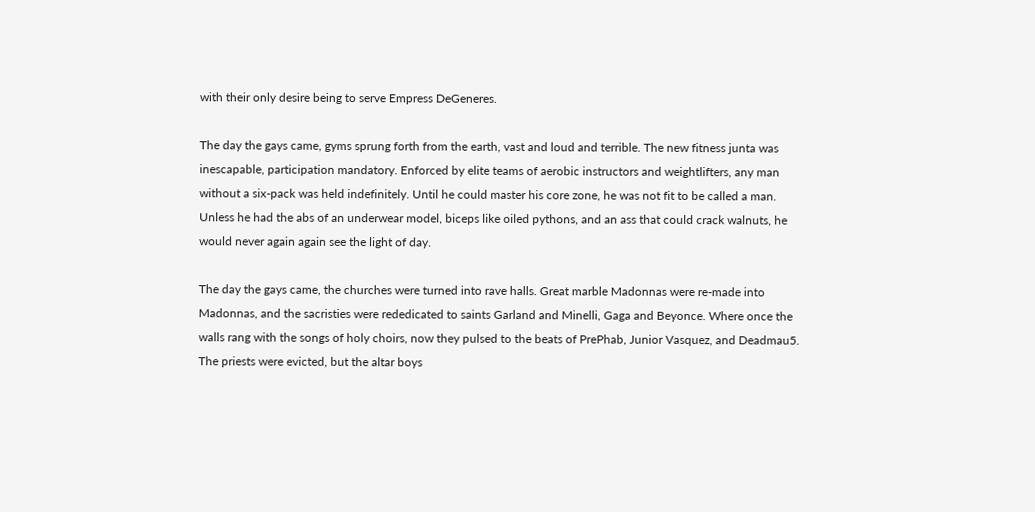with their only desire being to serve Empress DeGeneres.

The day the gays came, gyms sprung forth from the earth, vast and loud and terrible. The new fitness junta was inescapable, participation mandatory. Enforced by elite teams of aerobic instructors and weightlifters, any man without a six-pack was held indefinitely. Until he could master his core zone, he was not fit to be called a man. Unless he had the abs of an underwear model, biceps like oiled pythons, and an ass that could crack walnuts, he would never again again see the light of day.

The day the gays came, the churches were turned into rave halls. Great marble Madonnas were re-made into Madonnas, and the sacristies were rededicated to saints Garland and Minelli, Gaga and Beyonce. Where once the walls rang with the songs of holy choirs, now they pulsed to the beats of PrePhab, Junior Vasquez, and Deadmau5. The priests were evicted, but the altar boys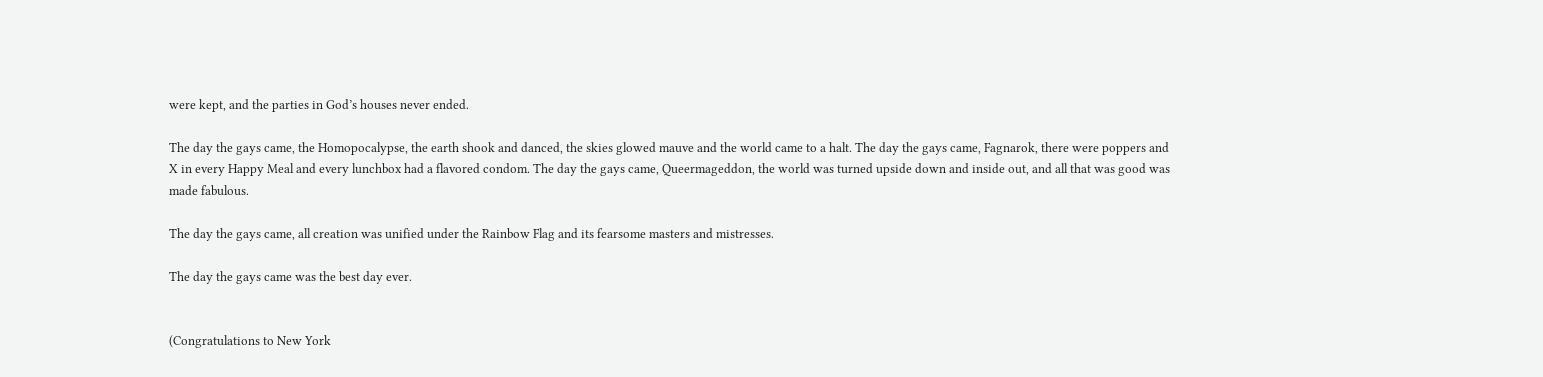were kept, and the parties in God’s houses never ended.

The day the gays came, the Homopocalypse, the earth shook and danced, the skies glowed mauve and the world came to a halt. The day the gays came, Fagnarok, there were poppers and X in every Happy Meal and every lunchbox had a flavored condom. The day the gays came, Queermageddon, the world was turned upside down and inside out, and all that was good was made fabulous.

The day the gays came, all creation was unified under the Rainbow Flag and its fearsome masters and mistresses.

The day the gays came was the best day ever.


(Congratulations to New York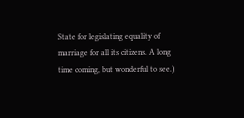State for legislating equality of marriage for all its citizens. A long time coming, but wonderful to see.)